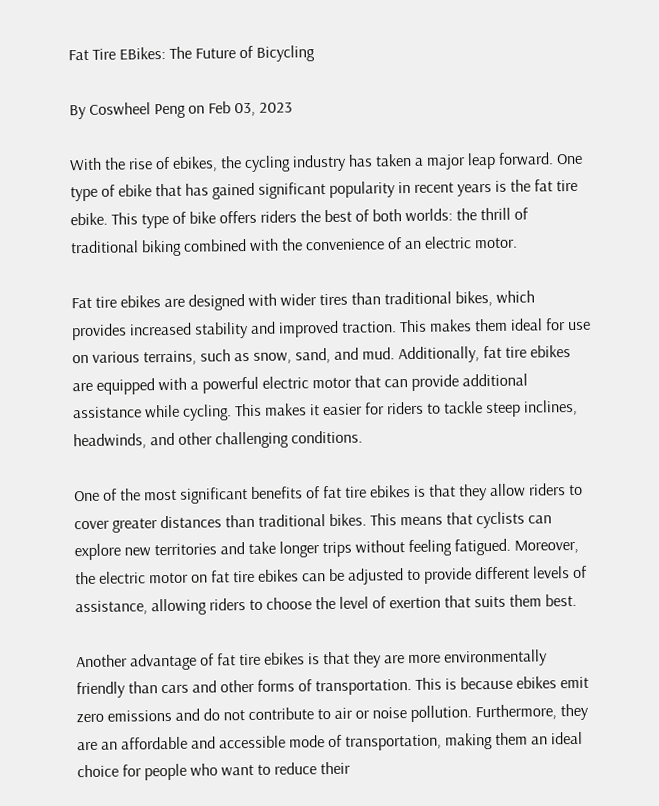Fat Tire EBikes: The Future of Bicycling

By Coswheel Peng on Feb 03, 2023

With the rise of ebikes, the cycling industry has taken a major leap forward. One type of ebike that has gained significant popularity in recent years is the fat tire ebike. This type of bike offers riders the best of both worlds: the thrill of traditional biking combined with the convenience of an electric motor.

Fat tire ebikes are designed with wider tires than traditional bikes, which provides increased stability and improved traction. This makes them ideal for use on various terrains, such as snow, sand, and mud. Additionally, fat tire ebikes are equipped with a powerful electric motor that can provide additional assistance while cycling. This makes it easier for riders to tackle steep inclines, headwinds, and other challenging conditions.

One of the most significant benefits of fat tire ebikes is that they allow riders to cover greater distances than traditional bikes. This means that cyclists can explore new territories and take longer trips without feeling fatigued. Moreover, the electric motor on fat tire ebikes can be adjusted to provide different levels of assistance, allowing riders to choose the level of exertion that suits them best.

Another advantage of fat tire ebikes is that they are more environmentally friendly than cars and other forms of transportation. This is because ebikes emit zero emissions and do not contribute to air or noise pollution. Furthermore, they are an affordable and accessible mode of transportation, making them an ideal choice for people who want to reduce their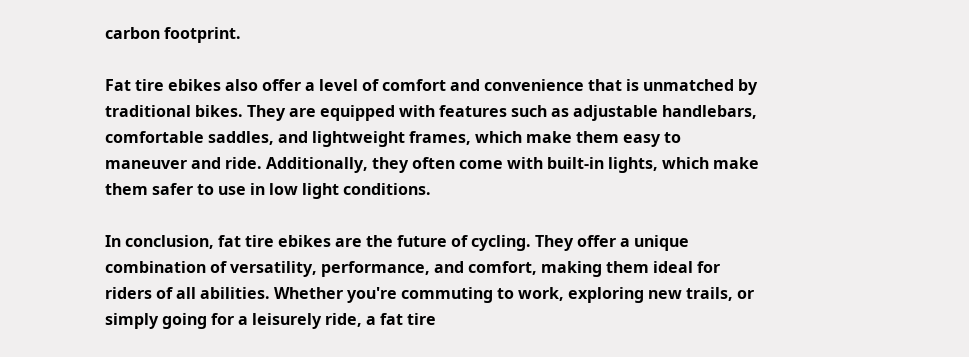carbon footprint.

Fat tire ebikes also offer a level of comfort and convenience that is unmatched by traditional bikes. They are equipped with features such as adjustable handlebars, comfortable saddles, and lightweight frames, which make them easy to maneuver and ride. Additionally, they often come with built-in lights, which make them safer to use in low light conditions.

In conclusion, fat tire ebikes are the future of cycling. They offer a unique combination of versatility, performance, and comfort, making them ideal for riders of all abilities. Whether you're commuting to work, exploring new trails, or simply going for a leisurely ride, a fat tire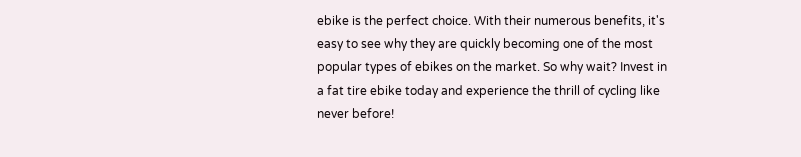ebike is the perfect choice. With their numerous benefits, it's easy to see why they are quickly becoming one of the most popular types of ebikes on the market. So why wait? Invest in a fat tire ebike today and experience the thrill of cycling like never before!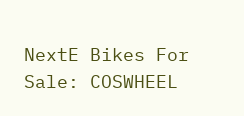NextE Bikes For Sale: COSWHEEL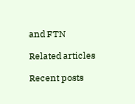and FTN

Related articles

Recent posts